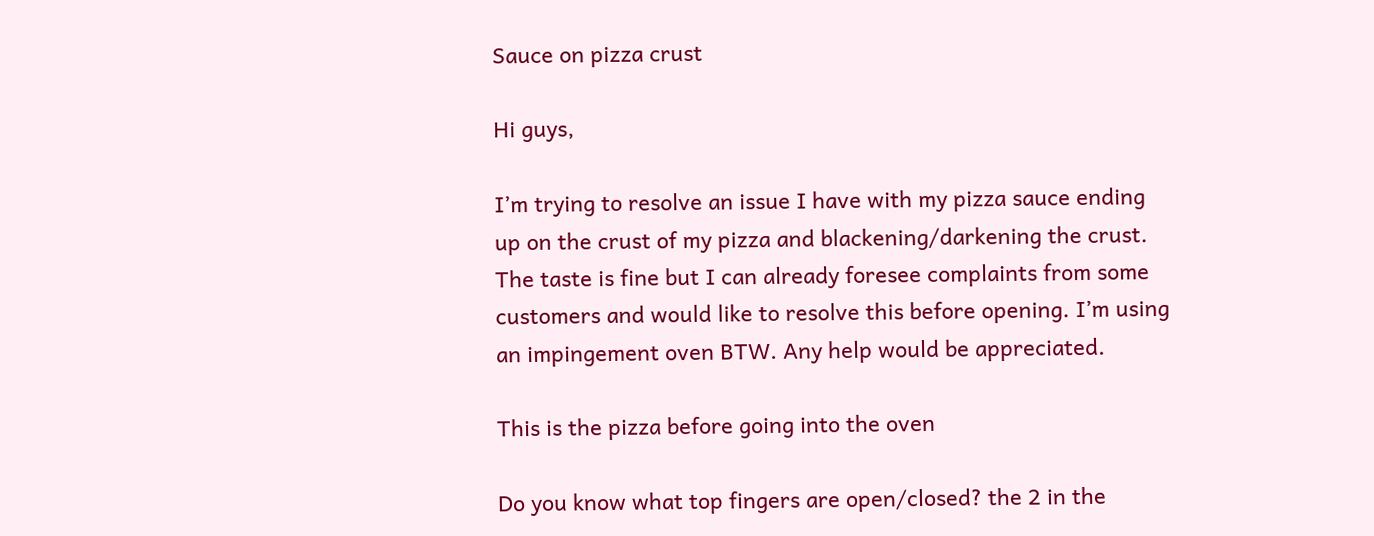Sauce on pizza crust

Hi guys,

I’m trying to resolve an issue I have with my pizza sauce ending up on the crust of my pizza and blackening/darkening the crust. The taste is fine but I can already foresee complaints from some customers and would like to resolve this before opening. I’m using an impingement oven BTW. Any help would be appreciated.

This is the pizza before going into the oven

Do you know what top fingers are open/closed? the 2 in the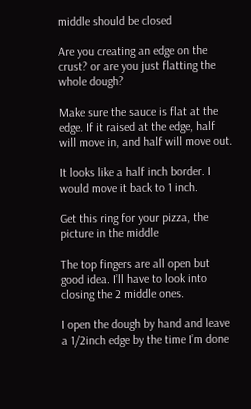middle should be closed

Are you creating an edge on the crust? or are you just flatting the whole dough?

Make sure the sauce is flat at the edge. If it raised at the edge, half will move in, and half will move out.

It looks like a half inch border. I would move it back to 1 inch.

Get this ring for your pizza, the picture in the middle

The top fingers are all open but good idea. I’ll have to look into closing the 2 middle ones.

I open the dough by hand and leave a 1/2inch edge by the time I’m done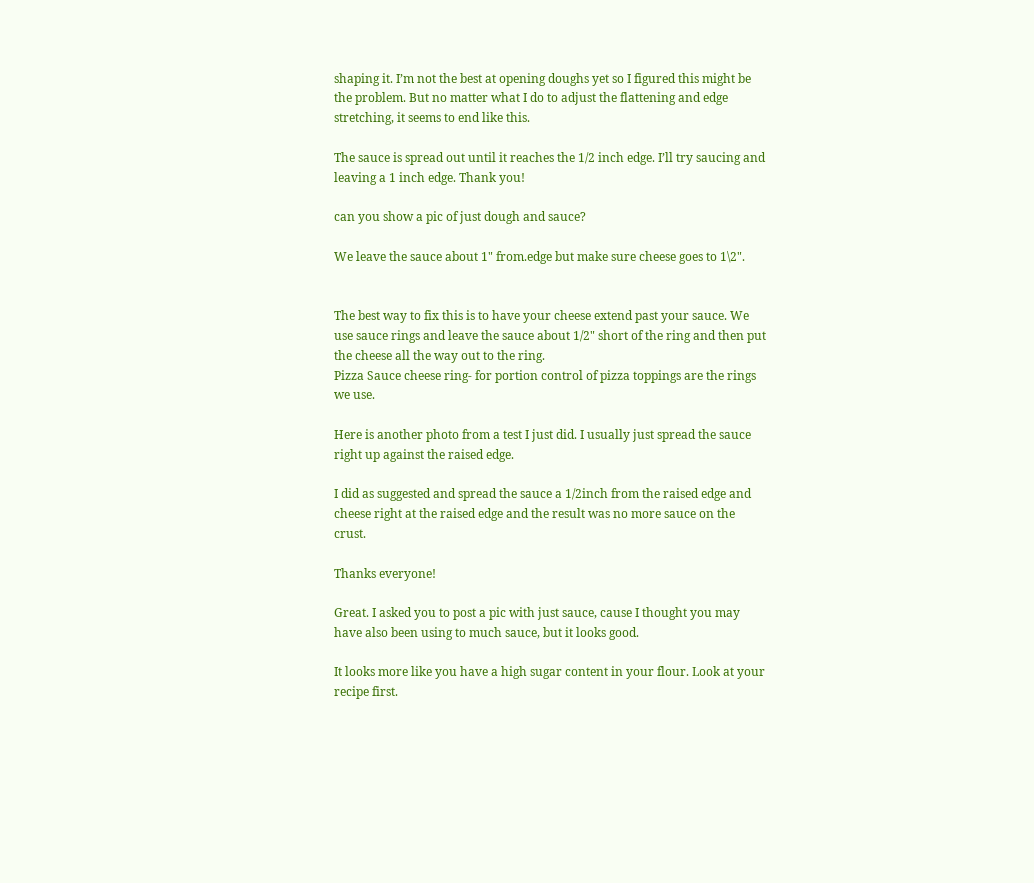shaping it. I’m not the best at opening doughs yet so I figured this might be the problem. But no matter what I do to adjust the flattening and edge stretching, it seems to end like this.

The sauce is spread out until it reaches the 1/2 inch edge. I’ll try saucing and leaving a 1 inch edge. Thank you!

can you show a pic of just dough and sauce?

We leave the sauce about 1" from.edge but make sure cheese goes to 1\2".


The best way to fix this is to have your cheese extend past your sauce. We use sauce rings and leave the sauce about 1/2" short of the ring and then put the cheese all the way out to the ring.
Pizza Sauce cheese ring- for portion control of pizza toppings are the rings we use.

Here is another photo from a test I just did. I usually just spread the sauce right up against the raised edge.

I did as suggested and spread the sauce a 1/2inch from the raised edge and cheese right at the raised edge and the result was no more sauce on the crust.

Thanks everyone!

Great. I asked you to post a pic with just sauce, cause I thought you may have also been using to much sauce, but it looks good.

It looks more like you have a high sugar content in your flour. Look at your recipe first.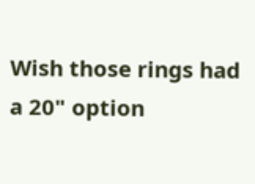Wish those rings had a 20" option